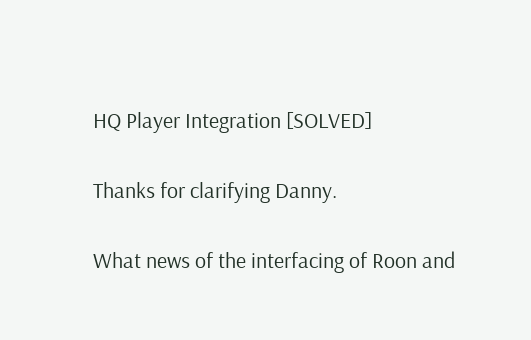HQ Player Integration [SOLVED]

Thanks for clarifying Danny.

What news of the interfacing of Roon and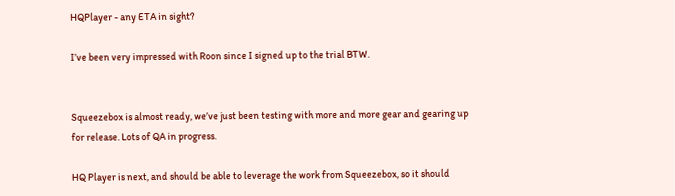HQPlayer - any ETA in sight?

I’ve been very impressed with Roon since I signed up to the trial BTW.


Squeezebox is almost ready, we’ve just been testing with more and more gear and gearing up for release. Lots of QA in progress.

HQ Player is next, and should be able to leverage the work from Squeezebox, so it should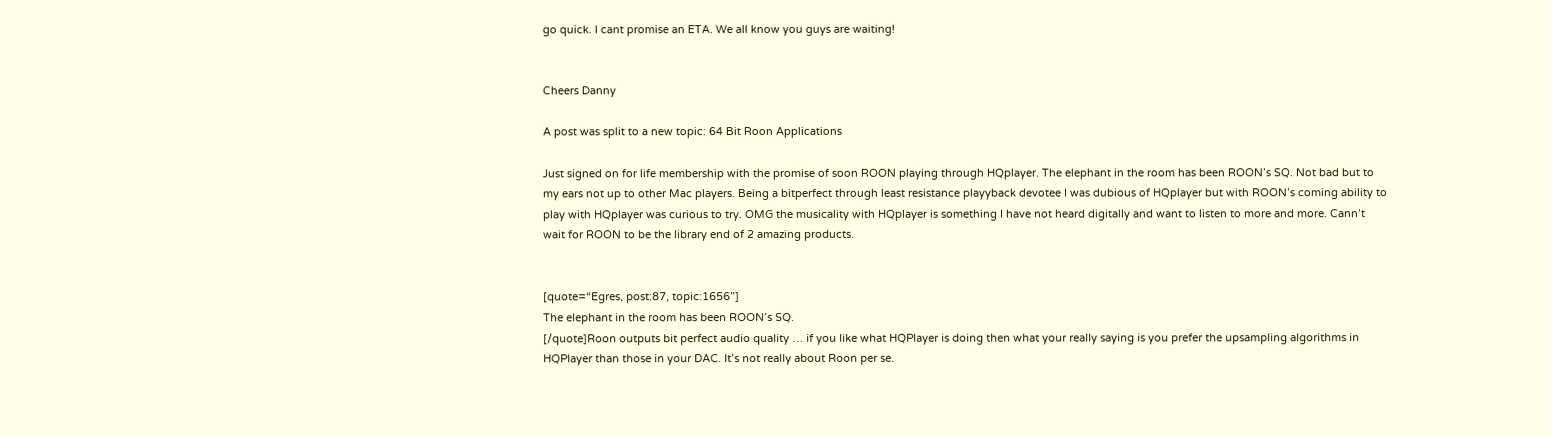go quick. I cant promise an ETA. We all know you guys are waiting!


Cheers Danny

A post was split to a new topic: 64 Bit Roon Applications

Just signed on for life membership with the promise of soon ROON playing through HQplayer. The elephant in the room has been ROON’s SQ. Not bad but to my ears not up to other Mac players. Being a bitperfect through least resistance playyback devotee I was dubious of HQplayer but with ROON’s coming ability to play with HQplayer was curious to try. OMG the musicality with HQplayer is something I have not heard digitally and want to listen to more and more. Cann’t wait for ROON to be the library end of 2 amazing products.


[quote=“Egres, post:87, topic:1656”]
The elephant in the room has been ROON’s SQ.
[/quote]Roon outputs bit perfect audio quality … if you like what HQPlayer is doing then what your really saying is you prefer the upsampling algorithms in HQPlayer than those in your DAC. It’s not really about Roon per se.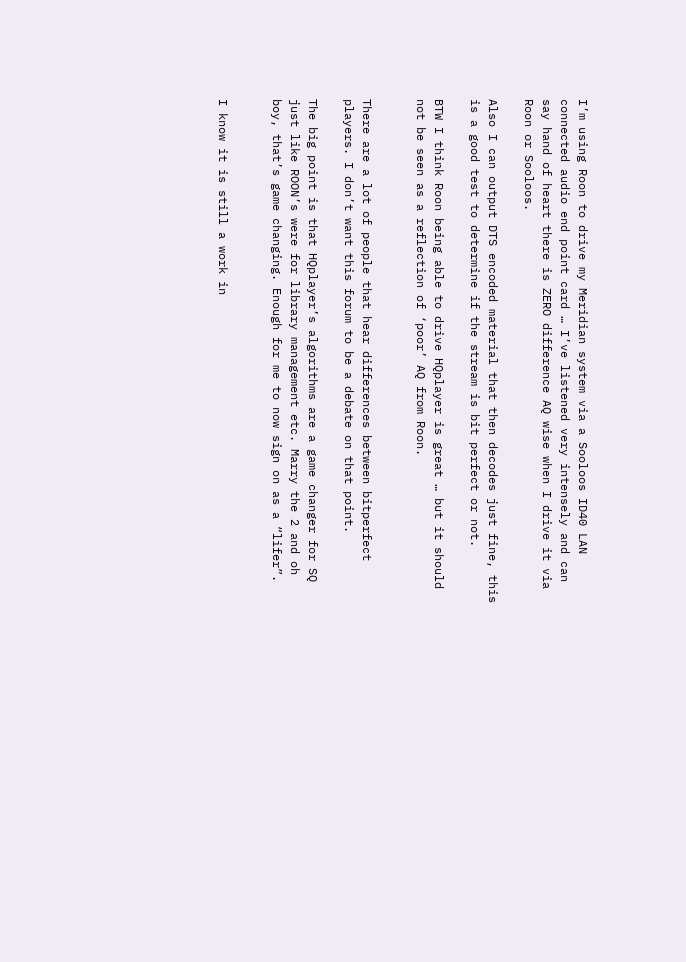I’m using Roon to drive my Meridian system via a Sooloos ID40 LAN connected audio end point card … I’ve listened very intensely and can say hand of heart there is ZERO difference AQ wise when I drive it via Roon or Sooloos.

Also I can output DTS encoded material that then decodes just fine, this is a good test to determine if the stream is bit perfect or not.

BTW I think Roon being able to drive HQplayer is great … but it should not be seen as a reflection of ‘poor’ AQ from Roon.


There are a lot of people that hear differences between bitperfect players. I don’t want this forum to be a debate on that point.

The big point is that HQplayer’s algorithms are a game changer for SQ just like ROON’s were for library management etc. Marry the 2 and oh boy, that’s game changing. Enough for me to now sign on as a “lifer”.


I know it is still a work in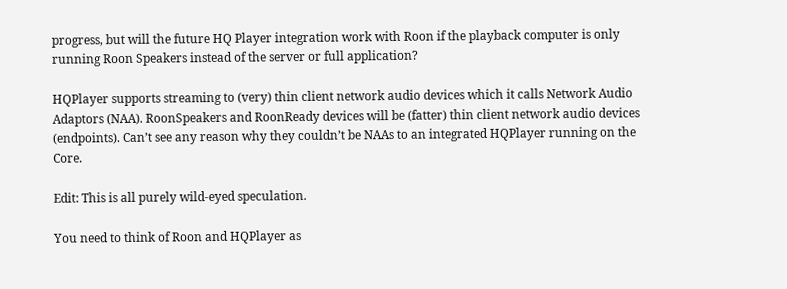progress, but will the future HQ Player integration work with Roon if the playback computer is only running Roon Speakers instead of the server or full application?

HQPlayer supports streaming to (very) thin client network audio devices which it calls Network Audio Adaptors (NAA). RoonSpeakers and RoonReady devices will be (fatter) thin client network audio devices (endpoints). Can’t see any reason why they couldn’t be NAAs to an integrated HQPlayer running on the Core.

Edit: This is all purely wild-eyed speculation.

You need to think of Roon and HQPlayer as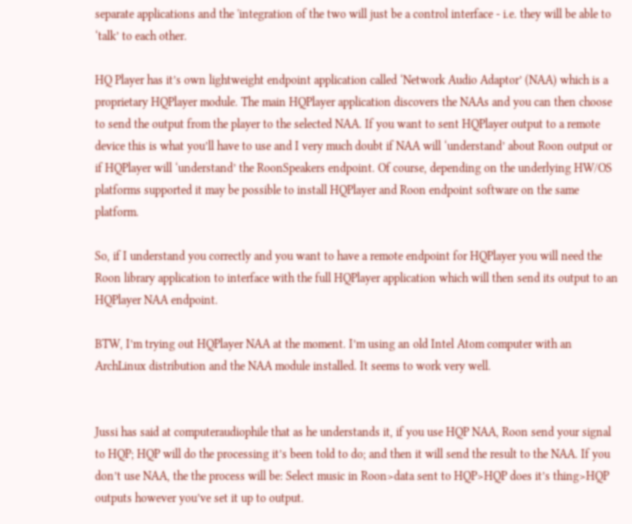separate applications and the 'integration of the two will just be a control interface - i.e. they will be able to ‘talk’ to each other.

HQ Player has it’s own lightweight endpoint application called ‘Network Audio Adaptor’ (NAA) which is a proprietary HQPlayer module. The main HQPlayer application discovers the NAAs and you can then choose to send the output from the player to the selected NAA. If you want to sent HQPlayer output to a remote device this is what you’ll have to use and I very much doubt if NAA will ‘understand’ about Roon output or if HQPlayer will ‘understand’ the RoonSpeakers endpoint. Of course, depending on the underlying HW/OS platforms supported it may be possible to install HQPlayer and Roon endpoint software on the same platform.

So, if I understand you correctly and you want to have a remote endpoint for HQPlayer you will need the Roon library application to interface with the full HQPlayer application which will then send its output to an HQPlayer NAA endpoint.

BTW, I’m trying out HQPlayer NAA at the moment. I’m using an old Intel Atom computer with an ArchLinux distribution and the NAA module installed. It seems to work very well.


Jussi has said at computeraudiophile that as he understands it, if you use HQP NAA, Roon send your signal to HQP; HQP will do the processing it’s been told to do; and then it will send the result to the NAA. If you don’t use NAA, the the process will be: Select music in Roon>data sent to HQP>HQP does it’s thing>HQP outputs however you’ve set it up to output.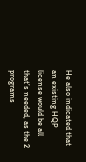He also indicated that an existing HQP license would be all that’s needed, as the 2 programs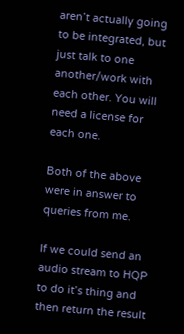aren’t actually going to be integrated, but just talk to one another/work with each other. You will need a license for each one.

Both of the above were in answer to queries from me.

If we could send an audio stream to HQP to do it’s thing and then return the result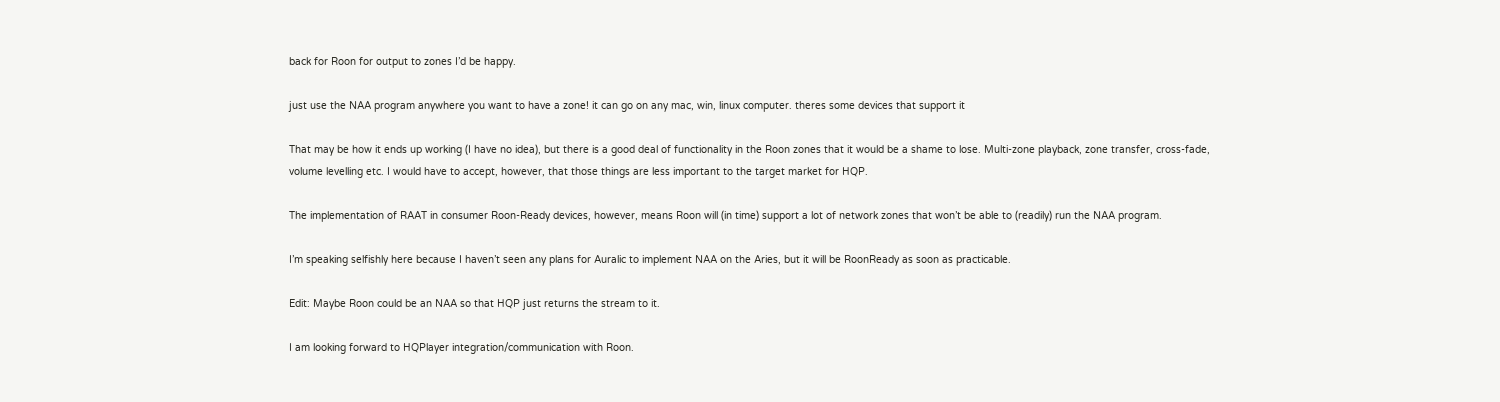back for Roon for output to zones I’d be happy.

just use the NAA program anywhere you want to have a zone! it can go on any mac, win, linux computer. theres some devices that support it

That may be how it ends up working (I have no idea), but there is a good deal of functionality in the Roon zones that it would be a shame to lose. Multi-zone playback, zone transfer, cross-fade, volume levelling etc. I would have to accept, however, that those things are less important to the target market for HQP.

The implementation of RAAT in consumer Roon-Ready devices, however, means Roon will (in time) support a lot of network zones that won’t be able to (readily) run the NAA program.

I’m speaking selfishly here because I haven’t seen any plans for Auralic to implement NAA on the Aries, but it will be RoonReady as soon as practicable.

Edit: Maybe Roon could be an NAA so that HQP just returns the stream to it.

I am looking forward to HQPlayer integration/communication with Roon.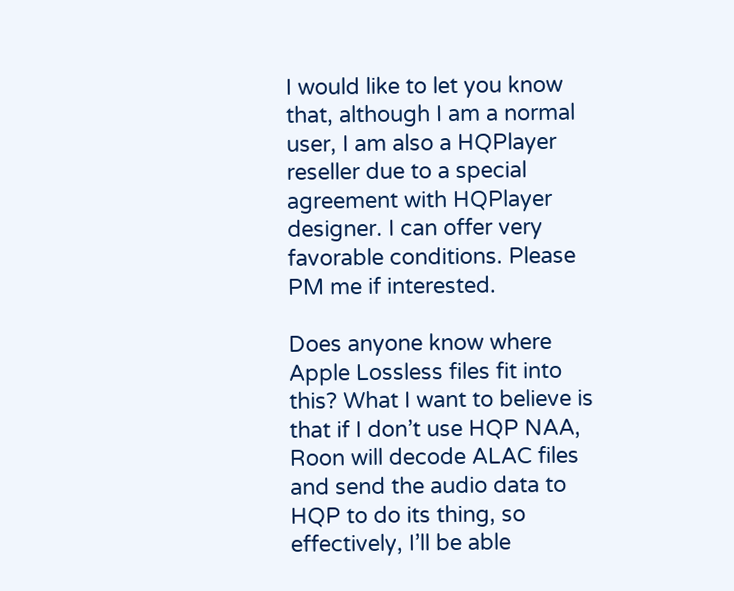I would like to let you know that, although I am a normal user, I am also a HQPlayer reseller due to a special agreement with HQPlayer designer. I can offer very favorable conditions. Please PM me if interested.

Does anyone know where Apple Lossless files fit into this? What I want to believe is that if I don’t use HQP NAA, Roon will decode ALAC files and send the audio data to HQP to do its thing, so effectively, I’ll be able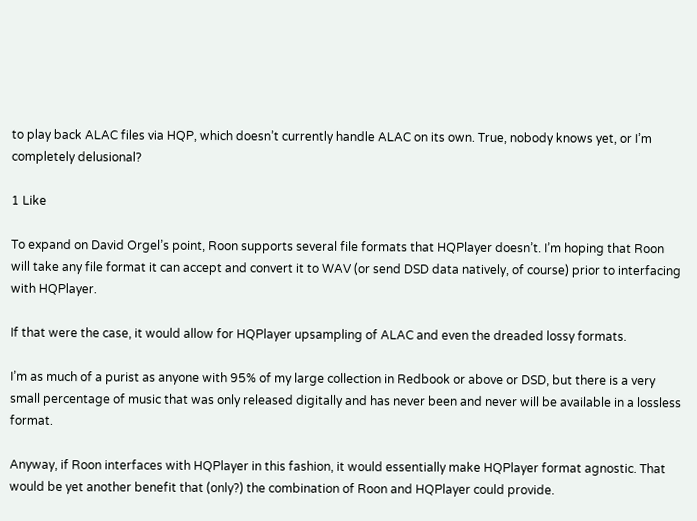to play back ALAC files via HQP, which doesn’t currently handle ALAC on its own. True, nobody knows yet, or I’m completely delusional?

1 Like

To expand on David Orgel’s point, Roon supports several file formats that HQPlayer doesn’t. I’m hoping that Roon will take any file format it can accept and convert it to WAV (or send DSD data natively, of course) prior to interfacing with HQPlayer.

If that were the case, it would allow for HQPlayer upsampling of ALAC and even the dreaded lossy formats.

I’m as much of a purist as anyone with 95% of my large collection in Redbook or above or DSD, but there is a very small percentage of music that was only released digitally and has never been and never will be available in a lossless format.

Anyway, if Roon interfaces with HQPlayer in this fashion, it would essentially make HQPlayer format agnostic. That would be yet another benefit that (only?) the combination of Roon and HQPlayer could provide.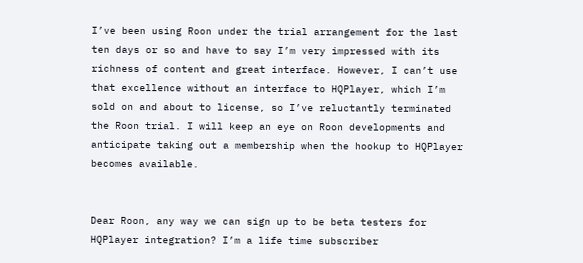I’ve been using Roon under the trial arrangement for the last ten days or so and have to say I’m very impressed with its richness of content and great interface. However, I can’t use that excellence without an interface to HQPlayer, which I’m sold on and about to license, so I’ve reluctantly terminated the Roon trial. I will keep an eye on Roon developments and anticipate taking out a membership when the hookup to HQPlayer becomes available.


Dear Roon, any way we can sign up to be beta testers for HQPlayer integration? I’m a life time subscriber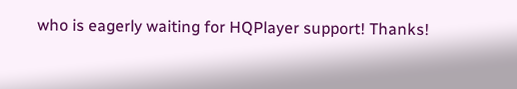who is eagerly waiting for HQPlayer support! Thanks!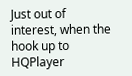Just out of interest, when the hook up to HQPlayer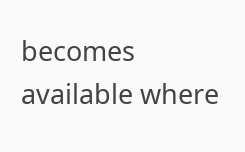becomes available where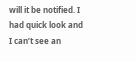will it be notified. I had quick look and I can’t see an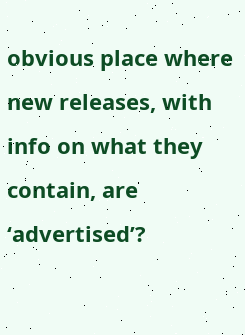obvious place where new releases, with info on what they contain, are ‘advertised’?